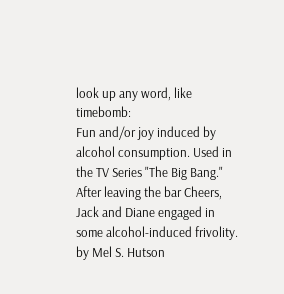look up any word, like timebomb:
Fun and/or joy induced by alcohol consumption. Used in the TV Series "The Big Bang."
After leaving the bar Cheers, Jack and Diane engaged in some alcohol-induced frivolity.
by Mel S. Hutson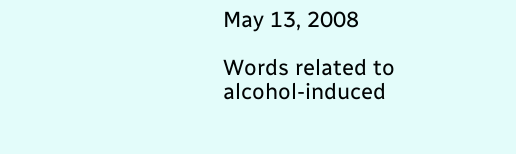May 13, 2008

Words related to alcohol-induced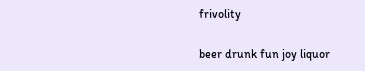frivolity

beer drunk fun joy liquor